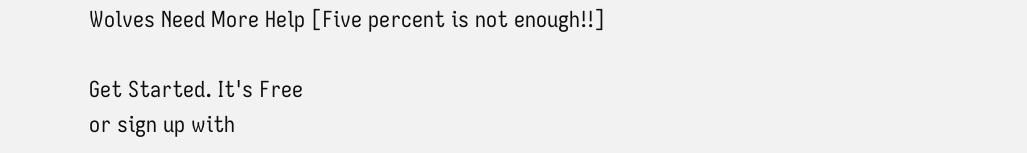Wolves Need More Help [Five percent is not enough!!]

Get Started. It's Free
or sign up with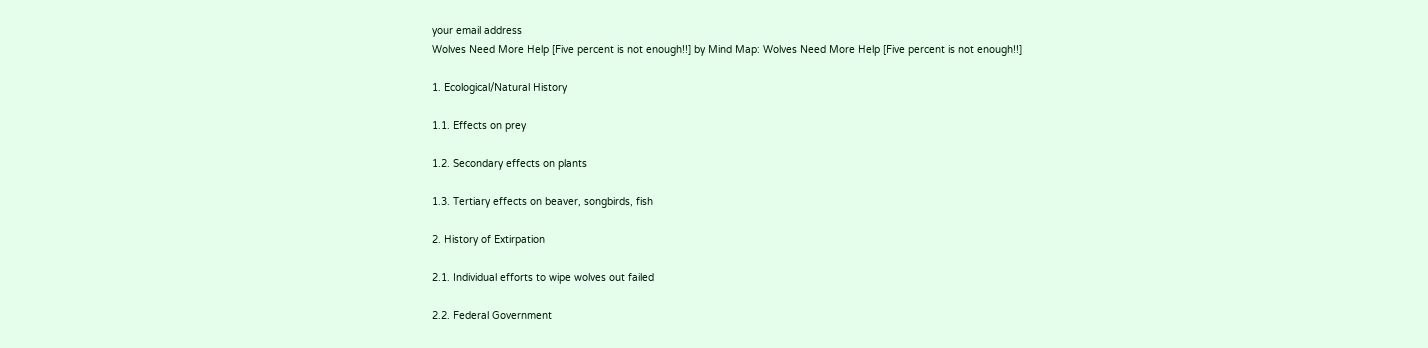your email address
Wolves Need More Help [Five percent is not enough!!] by Mind Map: Wolves Need More Help [Five percent is not enough!!]

1. Ecological/Natural History

1.1. Effects on prey

1.2. Secondary effects on plants

1.3. Tertiary effects on beaver, songbirds, fish

2. History of Extirpation

2.1. Individual efforts to wipe wolves out failed

2.2. Federal Government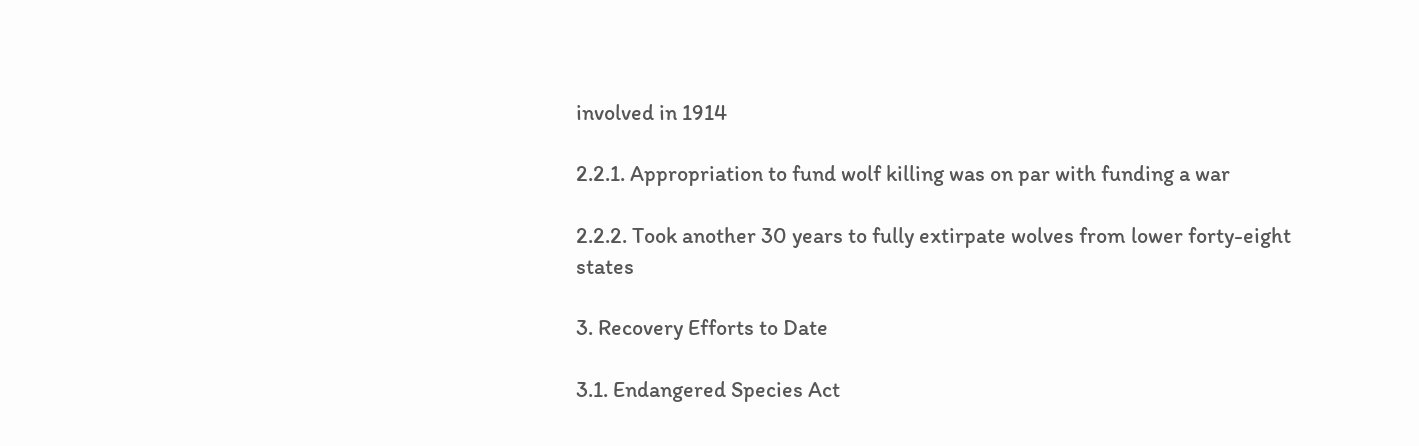involved in 1914

2.2.1. Appropriation to fund wolf killing was on par with funding a war

2.2.2. Took another 30 years to fully extirpate wolves from lower forty-eight states

3. Recovery Efforts to Date

3.1. Endangered Species Act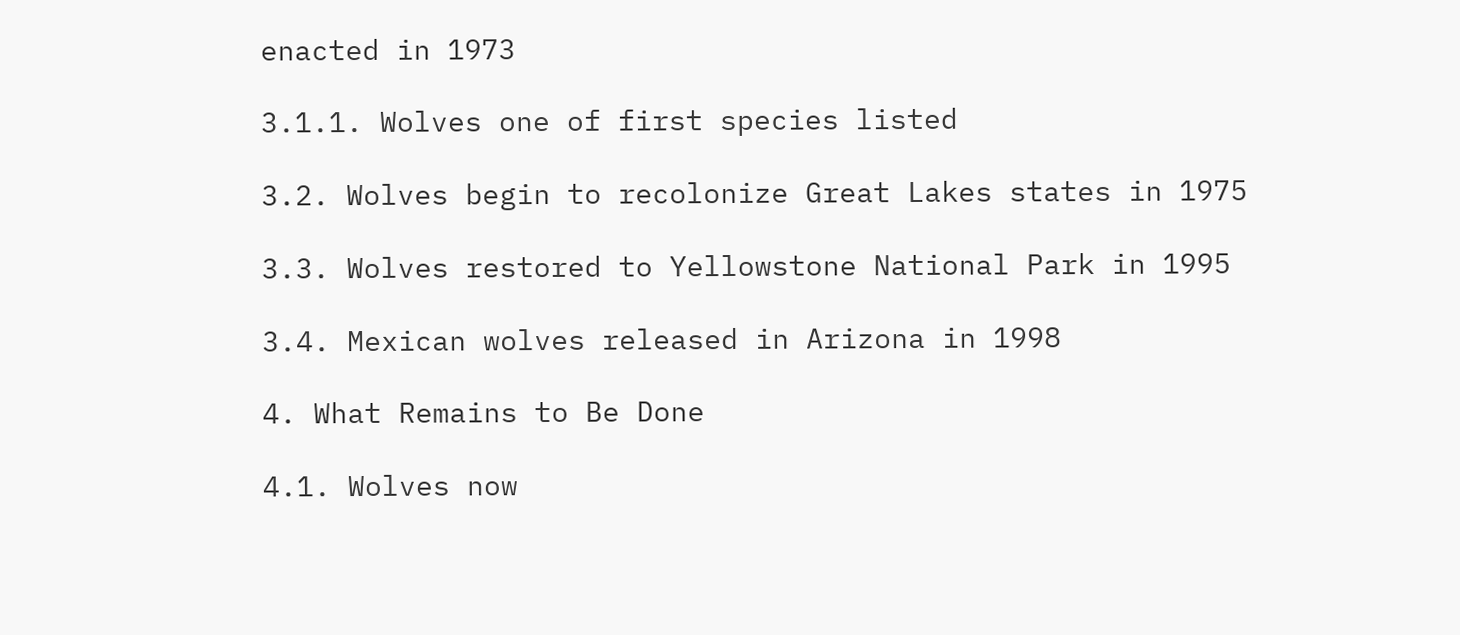enacted in 1973

3.1.1. Wolves one of first species listed

3.2. Wolves begin to recolonize Great Lakes states in 1975

3.3. Wolves restored to Yellowstone National Park in 1995

3.4. Mexican wolves released in Arizona in 1998

4. What Remains to Be Done

4.1. Wolves now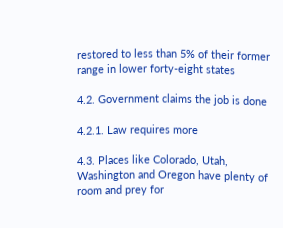restored to less than 5% of their former range in lower forty-eight states

4.2. Government claims the job is done

4.2.1. Law requires more

4.3. Places like Colorado, Utah, Washington and Oregon have plenty of room and prey for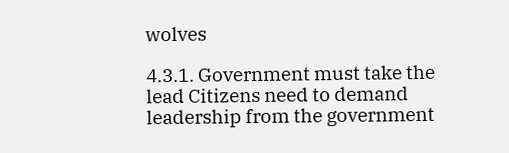wolves

4.3.1. Government must take the lead Citizens need to demand leadership from the government